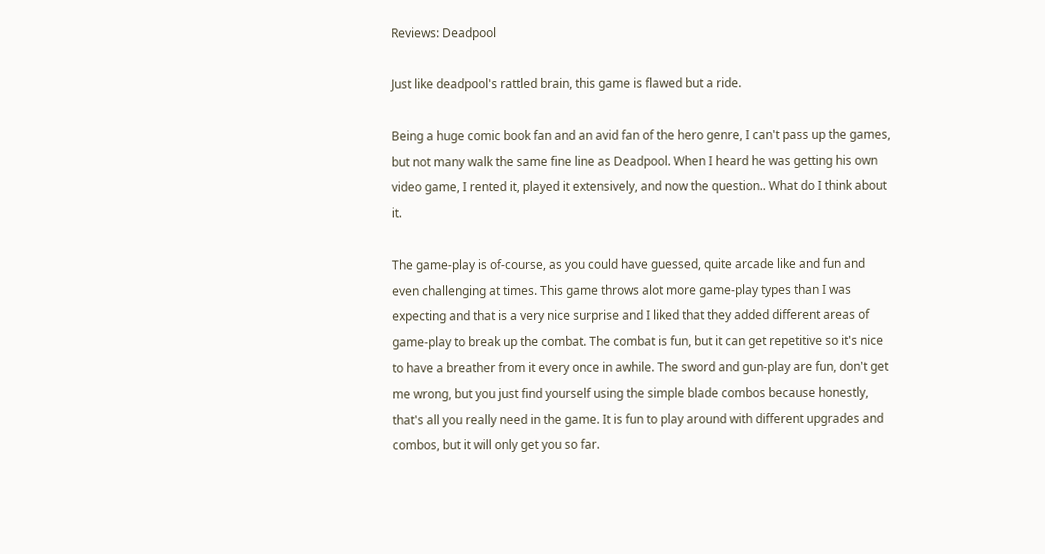Reviews: Deadpool

Just like deadpool's rattled brain, this game is flawed but a ride.

Being a huge comic book fan and an avid fan of the hero genre, I can't pass up the games, but not many walk the same fine line as Deadpool. When I heard he was getting his own video game, I rented it, played it extensively, and now the question.. What do I think about it.

The game-play is of-course, as you could have guessed, quite arcade like and fun and even challenging at times. This game throws alot more game-play types than I was expecting and that is a very nice surprise and I liked that they added different areas of game-play to break up the combat. The combat is fun, but it can get repetitive so it's nice to have a breather from it every once in awhile. The sword and gun-play are fun, don't get me wrong, but you just find yourself using the simple blade combos because honestly, that's all you really need in the game. It is fun to play around with different upgrades and combos, but it will only get you so far.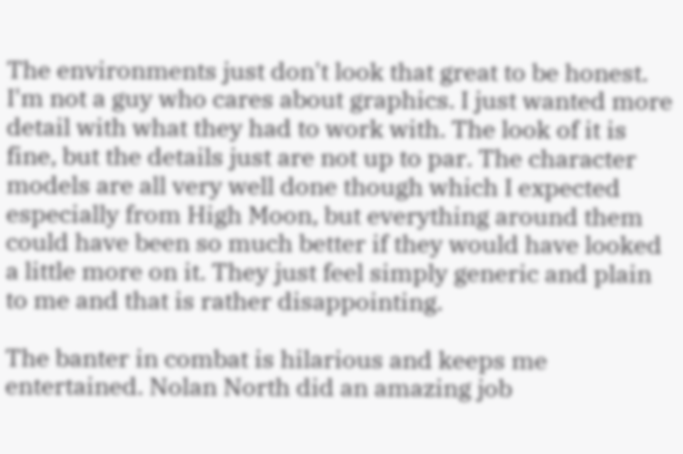The environments just don't look that great to be honest. I'm not a guy who cares about graphics. I just wanted more detail with what they had to work with. The look of it is fine, but the details just are not up to par. The character models are all very well done though which I expected especially from High Moon, but everything around them could have been so much better if they would have looked a little more on it. They just feel simply generic and plain to me and that is rather disappointing.

The banter in combat is hilarious and keeps me entertained. Nolan North did an amazing job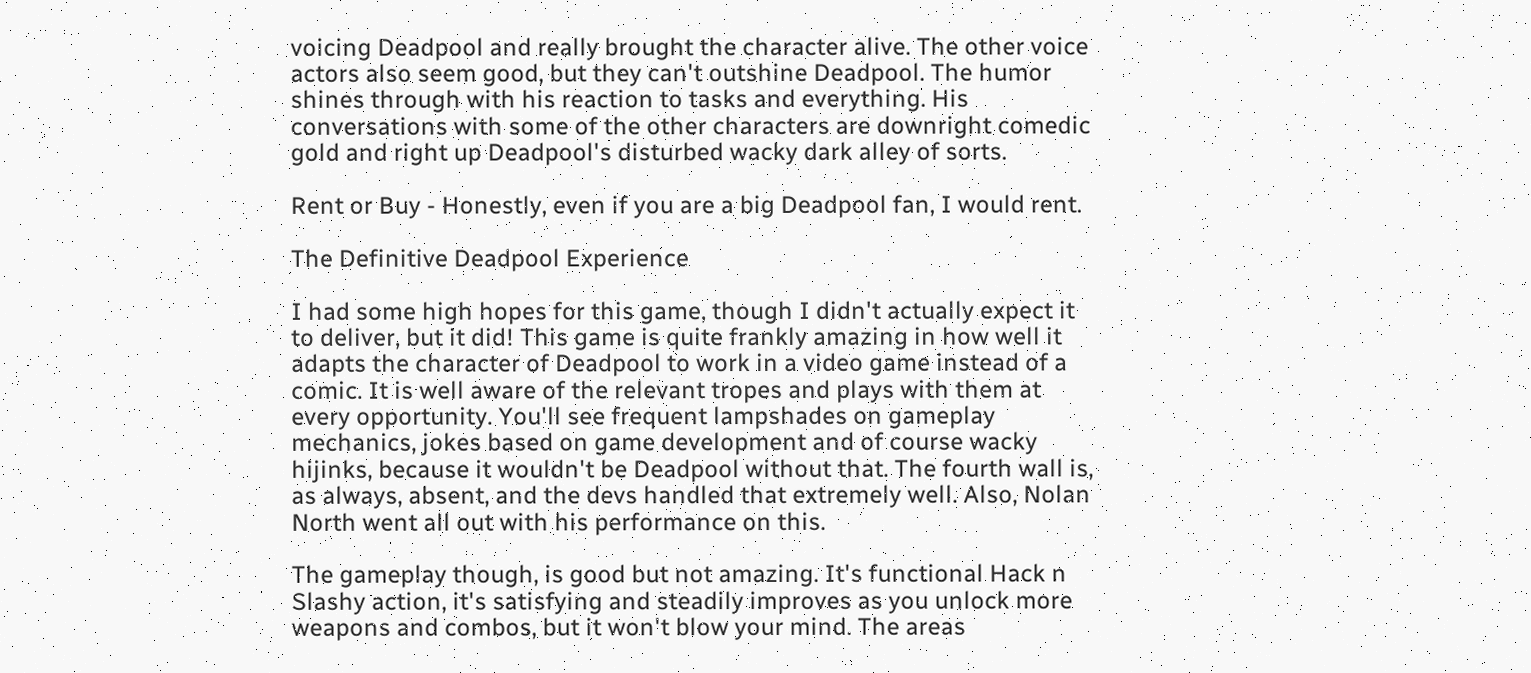voicing Deadpool and really brought the character alive. The other voice actors also seem good, but they can't outshine Deadpool. The humor shines through with his reaction to tasks and everything. His conversations with some of the other characters are downright comedic gold and right up Deadpool's disturbed wacky dark alley of sorts.

Rent or Buy - Honestly, even if you are a big Deadpool fan, I would rent.

The Definitive Deadpool Experience

I had some high hopes for this game, though I didn't actually expect it to deliver, but it did! This game is quite frankly amazing in how well it adapts the character of Deadpool to work in a video game instead of a comic. It is well aware of the relevant tropes and plays with them at every opportunity. You'll see frequent lampshades on gameplay mechanics, jokes based on game development and of course wacky hijinks, because it wouldn't be Deadpool without that. The fourth wall is, as always, absent, and the devs handled that extremely well. Also, Nolan North went all out with his performance on this.

The gameplay though, is good but not amazing. It's functional Hack n Slashy action, it's satisfying and steadily improves as you unlock more weapons and combos, but it won't blow your mind. The areas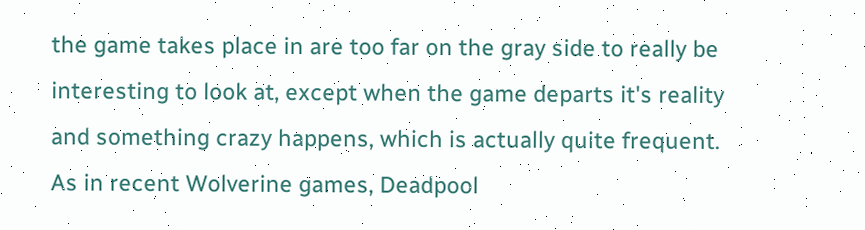the game takes place in are too far on the gray side to really be interesting to look at, except when the game departs it's reality and something crazy happens, which is actually quite frequent. As in recent Wolverine games, Deadpool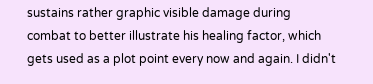sustains rather graphic visible damage during combat to better illustrate his healing factor, which gets used as a plot point every now and again. I didn't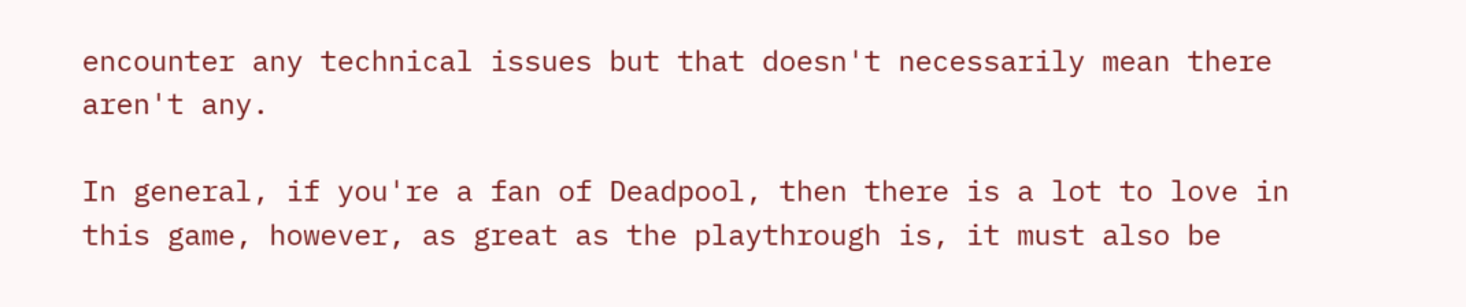encounter any technical issues but that doesn't necessarily mean there aren't any.

In general, if you're a fan of Deadpool, then there is a lot to love in this game, however, as great as the playthrough is, it must also be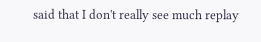said that I don't really see much replay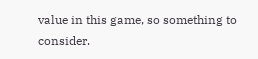value in this game, so something to consider.